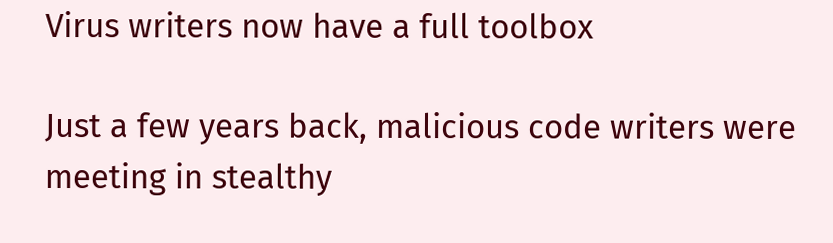Virus writers now have a full toolbox

Just a few years back, malicious code writers were meeting in stealthy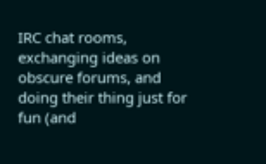IRC chat rooms, exchanging ideas on obscure forums, and doing their thing just for fun (and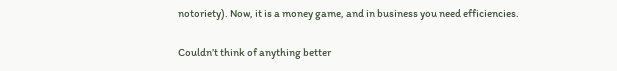notoriety). Now, it is a money game, and in business you need efficiencies.

Couldn’t think of anything better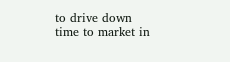to drive down time to market in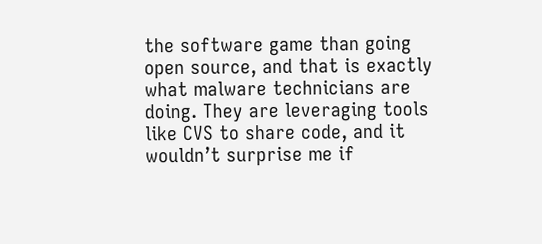the software game than going open source, and that is exactly what malware technicians are doing. They are leveraging tools like CVS to share code, and it wouldn’t surprise me if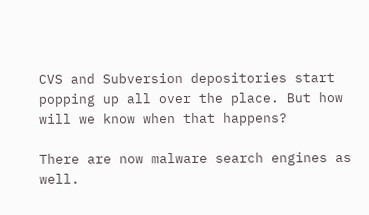CVS and Subversion depositories start popping up all over the place. But how will we know when that happens?

There are now malware search engines as well.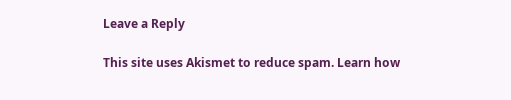Leave a Reply

This site uses Akismet to reduce spam. Learn how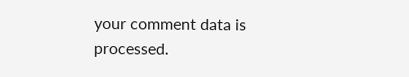your comment data is processed.